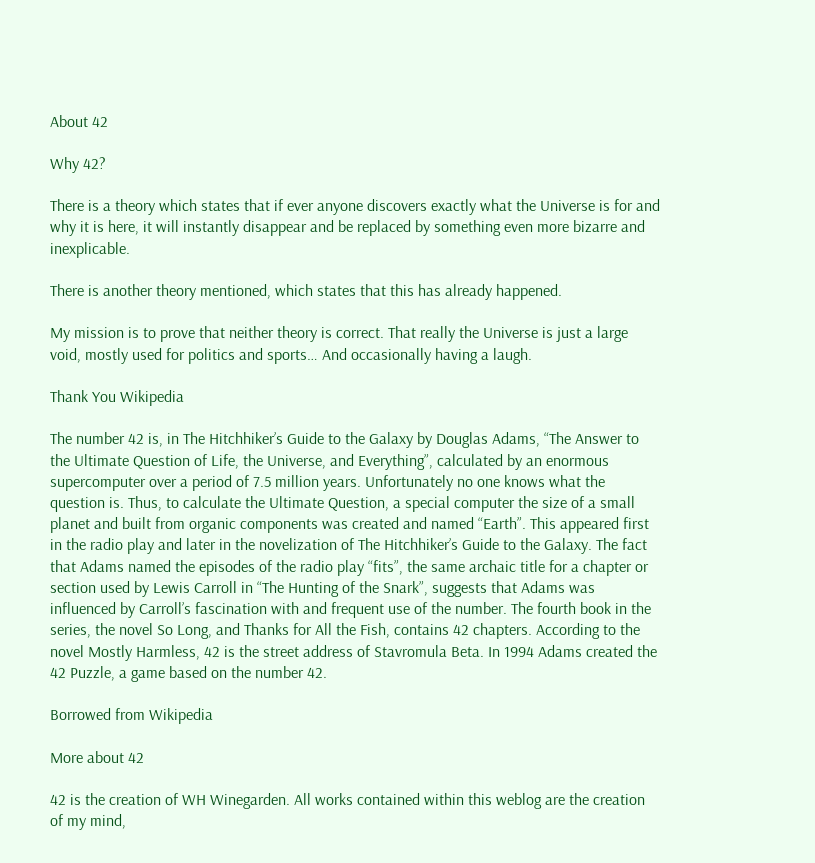About 42

Why 42?

There is a theory which states that if ever anyone discovers exactly what the Universe is for and why it is here, it will instantly disappear and be replaced by something even more bizarre and inexplicable.

There is another theory mentioned, which states that this has already happened.

My mission is to prove that neither theory is correct. That really the Universe is just a large void, mostly used for politics and sports… And occasionally having a laugh.

Thank You Wikipedia

The number 42 is, in The Hitchhiker’s Guide to the Galaxy by Douglas Adams, “The Answer to the Ultimate Question of Life, the Universe, and Everything”, calculated by an enormous supercomputer over a period of 7.5 million years. Unfortunately no one knows what the question is. Thus, to calculate the Ultimate Question, a special computer the size of a small planet and built from organic components was created and named “Earth”. This appeared first in the radio play and later in the novelization of The Hitchhiker’s Guide to the Galaxy. The fact that Adams named the episodes of the radio play “fits”, the same archaic title for a chapter or section used by Lewis Carroll in “The Hunting of the Snark”, suggests that Adams was influenced by Carroll’s fascination with and frequent use of the number. The fourth book in the series, the novel So Long, and Thanks for All the Fish, contains 42 chapters. According to the novel Mostly Harmless, 42 is the street address of Stavromula Beta. In 1994 Adams created the 42 Puzzle, a game based on the number 42.

Borrowed from Wikipedia

More about 42

42 is the creation of WH Winegarden. All works contained within this weblog are the creation of my mind,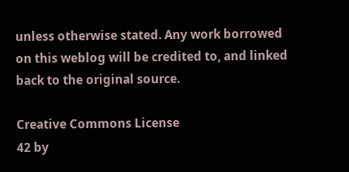unless otherwise stated. Any work borrowed on this weblog will be credited to, and linked back to the original source.

Creative Commons License
42 by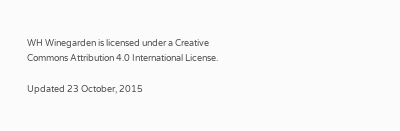WH Winegarden is licensed under a Creative Commons Attribution 4.0 International License.

Updated 23 October, 2015